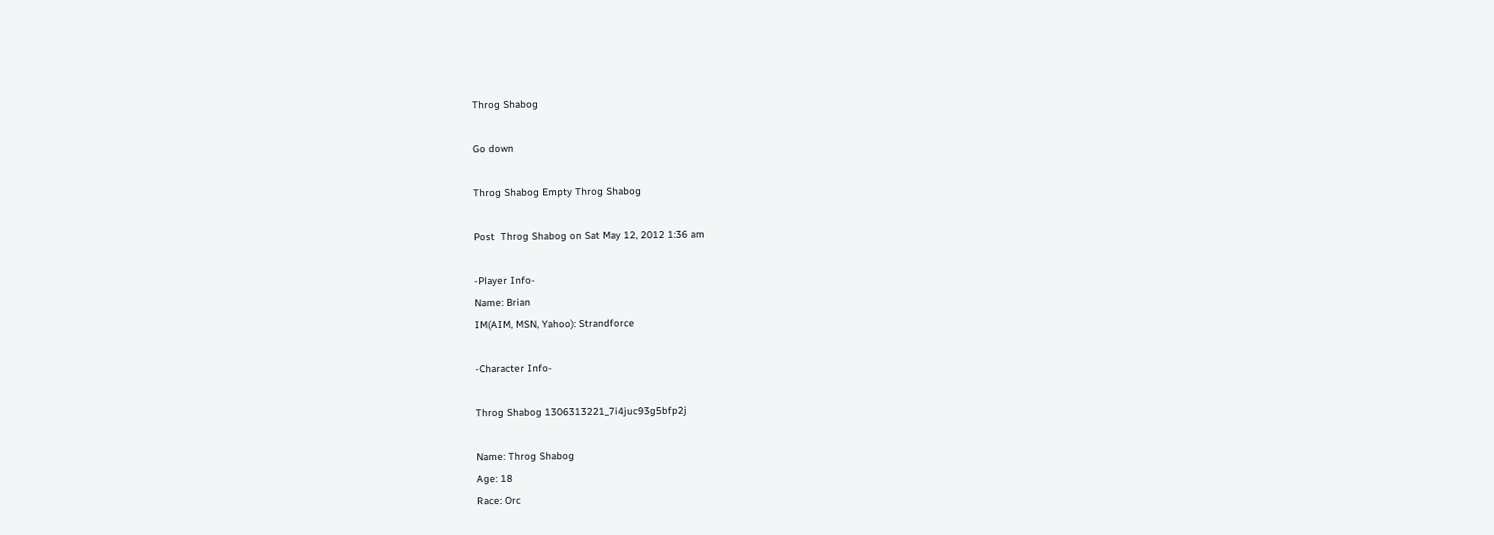Throg Shabog

Go down

Throg Shabog Empty Throg Shabog

Post  Throg Shabog on Sat May 12, 2012 1:36 am

-Player Info-
Name: Brian
IM(AIM, MSN, Yahoo): Strandforce

-Character Info-

Throg Shabog 1306313221_7i4juc93g5bfp2j

Name: Throg Shabog
Age: 18
Race: Orc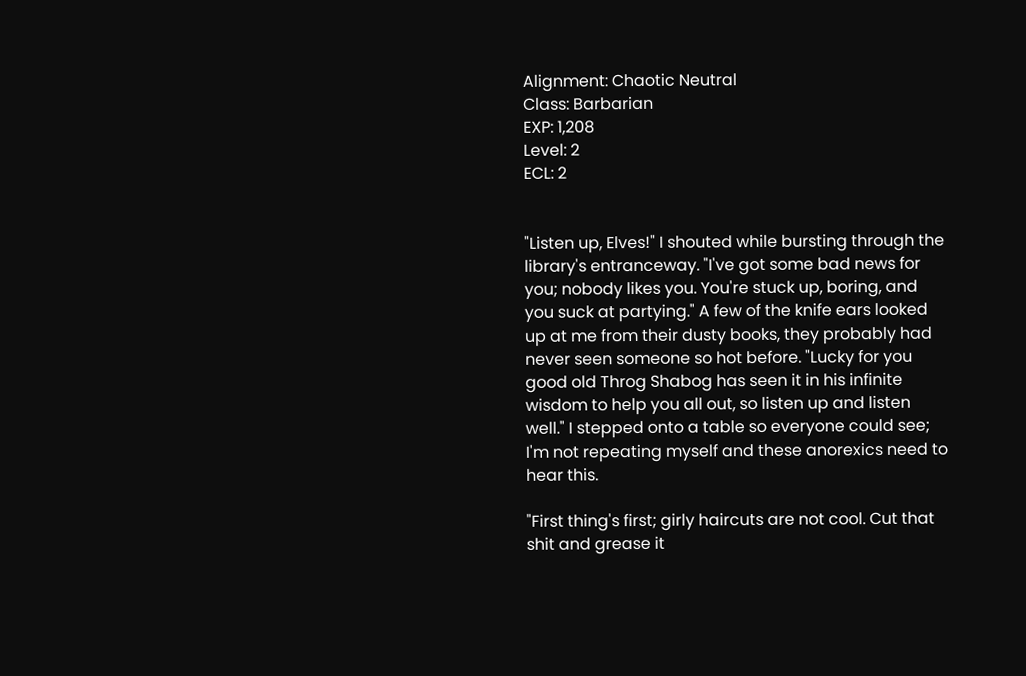Alignment: Chaotic Neutral
Class: Barbarian
EXP: 1,208
Level: 2
ECL: 2


"Listen up, Elves!" I shouted while bursting through the library's entranceway. "I've got some bad news for you; nobody likes you. You're stuck up, boring, and you suck at partying." A few of the knife ears looked up at me from their dusty books, they probably had never seen someone so hot before. "Lucky for you good old Throg Shabog has seen it in his infinite wisdom to help you all out, so listen up and listen well." I stepped onto a table so everyone could see; I'm not repeating myself and these anorexics need to hear this.

"First thing's first; girly haircuts are not cool. Cut that shit and grease it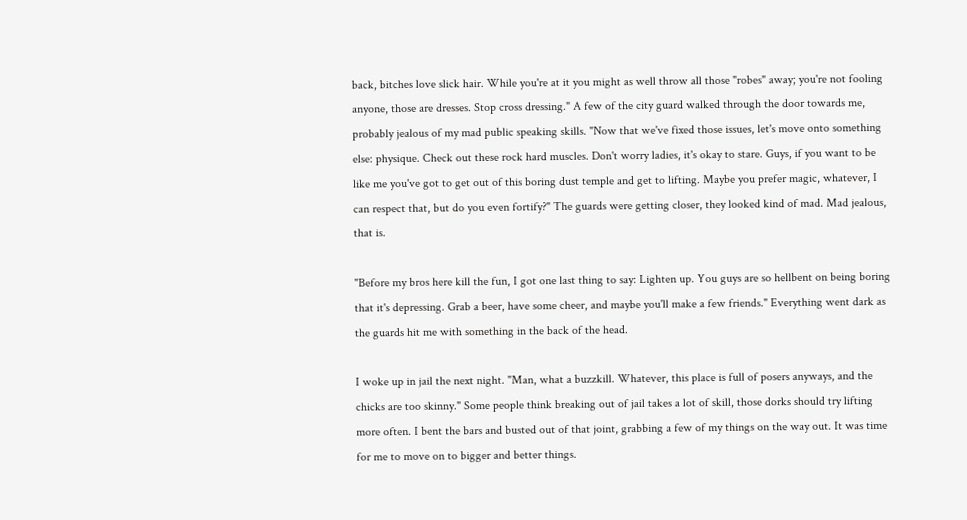back, bitches love slick hair. While you're at it you might as well throw all those "robes" away; you're not fooling anyone, those are dresses. Stop cross dressing." A few of the city guard walked through the door towards me, probably jealous of my mad public speaking skills. "Now that we've fixed those issues, let's move onto something else: physique. Check out these rock hard muscles. Don't worry ladies, it's okay to stare. Guys, if you want to be like me you've got to get out of this boring dust temple and get to lifting. Maybe you prefer magic, whatever, I can respect that, but do you even fortify?" The guards were getting closer, they looked kind of mad. Mad jealous, that is.

"Before my bros here kill the fun, I got one last thing to say: Lighten up. You guys are so hellbent on being boring that it's depressing. Grab a beer, have some cheer, and maybe you'll make a few friends." Everything went dark as the guards hit me with something in the back of the head.

I woke up in jail the next night. "Man, what a buzzkill. Whatever, this place is full of posers anyways, and the chicks are too skinny." Some people think breaking out of jail takes a lot of skill, those dorks should try lifting more often. I bent the bars and busted out of that joint, grabbing a few of my things on the way out. It was time for me to move on to bigger and better things.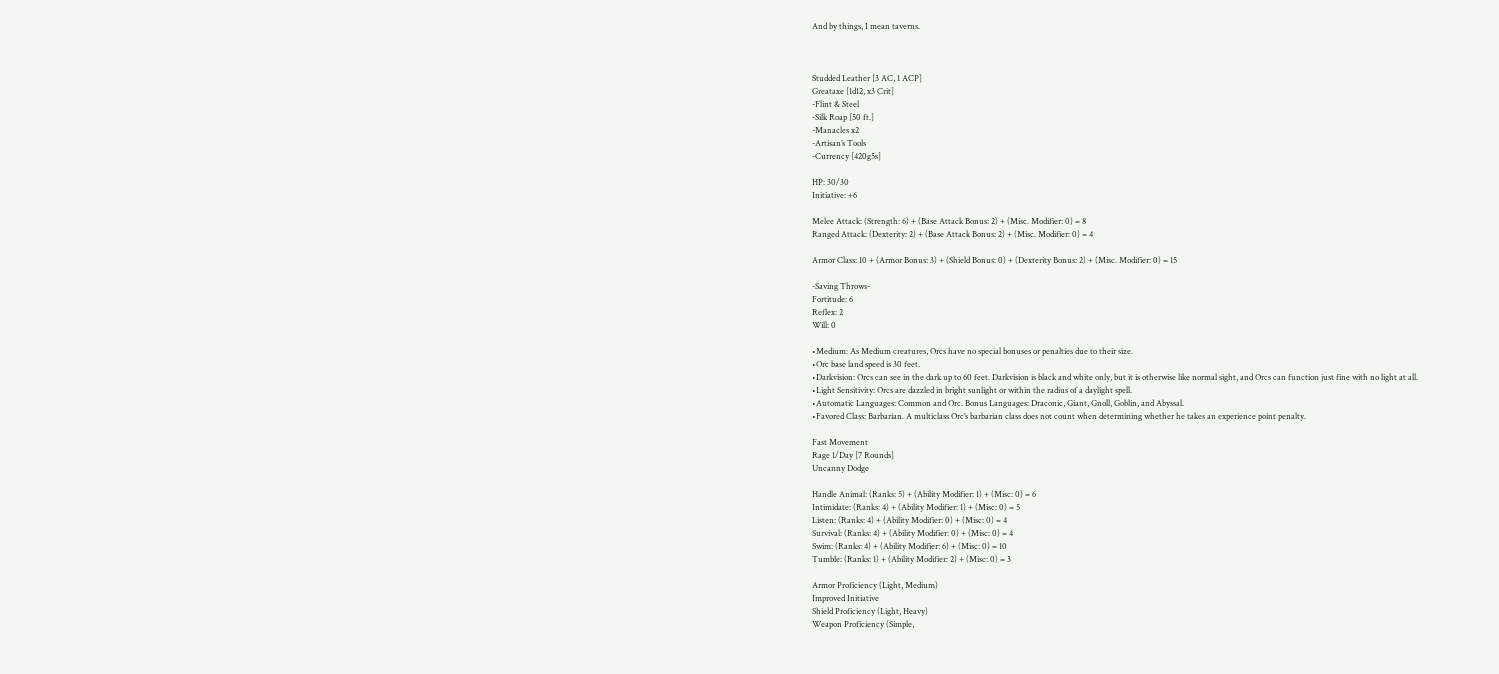And by things, I mean taverns.



Studded Leather [3 AC, 1 ACP]
Greataxe [1d12, x3 Crit]
-Flint & Steel
-Silk Roap [50 ft.]
-Manacles x2
-Artisan’s Tools
-Currency [420g5s]

HP: 30/30
Initiative: +6

Melee Attack: (Strength: 6) + (Base Attack Bonus: 2) + (Misc. Modifier: 0) = 8
Ranged Attack: (Dexterity: 2) + (Base Attack Bonus: 2) + (Misc. Modifier: 0) = 4

Armor Class: 10 + (Armor Bonus: 3) + (Shield Bonus: 0) + (Dexterity Bonus: 2) + (Misc. Modifier: 0) = 15

-Saving Throws-
Fortitude: 6
Reflex: 2
Will: 0

•Medium: As Medium creatures, Orcs have no special bonuses or penalties due to their size.
•Orc base land speed is 30 feet.
•Darkvision: Orcs can see in the dark up to 60 feet. Darkvision is black and white only, but it is otherwise like normal sight, and Orcs can function just fine with no light at all.
•Light Sensitivity: Orcs are dazzled in bright sunlight or within the radius of a daylight spell.
•Automatic Languages: Common and Orc. Bonus Languages: Draconic, Giant, Gnoll, Goblin, and Abyssal.
•Favored Class: Barbarian. A multiclass Orc’s barbarian class does not count when determining whether he takes an experience point penalty.

Fast Movement
Rage 1/Day [7 Rounds]
Uncanny Dodge

Handle Animal: (Ranks: 5) + (Ability Modifier: 1) + (Misc: 0) = 6
Intimidate: (Ranks: 4) + (Ability Modifier: 1) + (Misc: 0) = 5
Listen: (Ranks: 4) + (Ability Modifier: 0) + (Misc: 0) = 4
Survival: (Ranks: 4) + (Ability Modifier: 0) + (Misc: 0) = 4
Swim: (Ranks: 4) + (Ability Modifier: 6) + (Misc: 0) = 10
Tumble: (Ranks: 1) + (Ability Modifier: 2) + (Misc: 0) = 3

Armor Proficiency (Light, Medium)
Improved Initiative
Shield Proficiency (Light, Heavy)
Weapon Proficiency (Simple,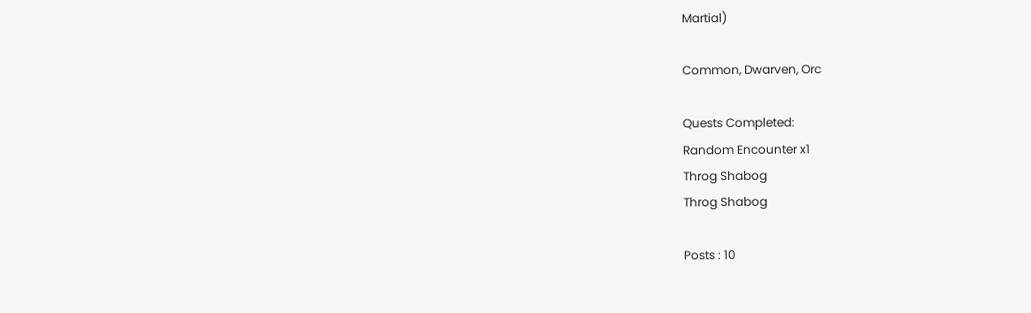Martial)

Common, Dwarven, Orc

Quests Completed:
Random Encounter x1
Throg Shabog
Throg Shabog

Posts : 10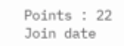Points : 22
Join date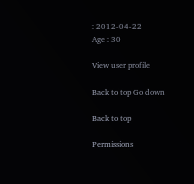: 2012-04-22
Age : 30

View user profile

Back to top Go down

Back to top

Permissions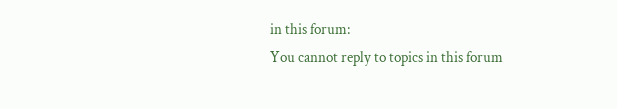in this forum:
You cannot reply to topics in this forum